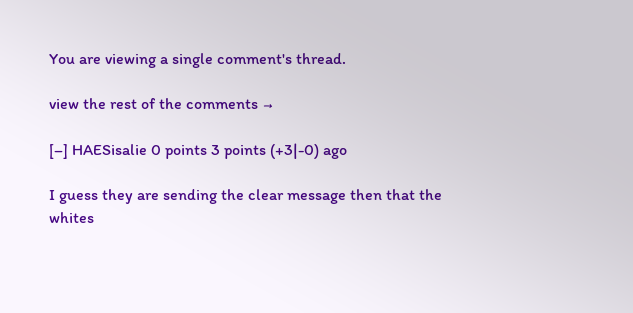You are viewing a single comment's thread.

view the rest of the comments →

[–] HAESisalie 0 points 3 points (+3|-0) ago

I guess they are sending the clear message then that the whites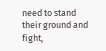need to stand their ground and fight,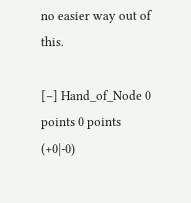no easier way out of this.

[–] Hand_of_Node 0 points 0 points (+0|-0)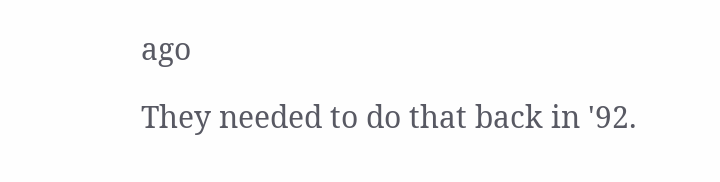ago

They needed to do that back in '92.